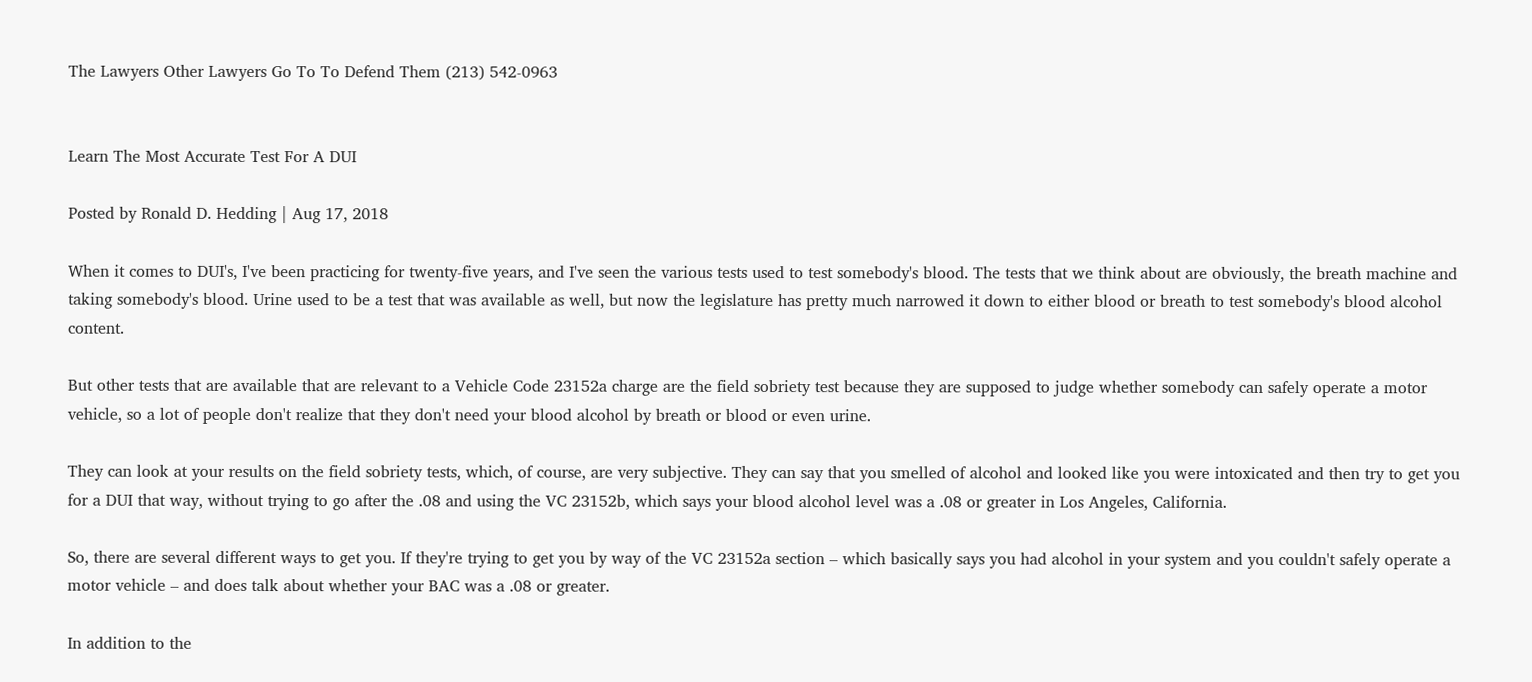The Lawyers Other Lawyers Go To To Defend Them (213) 542-0963


Learn The Most Accurate Test For A DUI

Posted by Ronald D. Hedding | Aug 17, 2018

When it comes to DUI's, I've been practicing for twenty-five years, and I've seen the various tests used to test somebody's blood. The tests that we think about are obviously, the breath machine and taking somebody's blood. Urine used to be a test that was available as well, but now the legislature has pretty much narrowed it down to either blood or breath to test somebody's blood alcohol content.

But other tests that are available that are relevant to a Vehicle Code 23152a charge are the field sobriety test because they are supposed to judge whether somebody can safely operate a motor vehicle, so a lot of people don't realize that they don't need your blood alcohol by breath or blood or even urine.

They can look at your results on the field sobriety tests, which, of course, are very subjective. They can say that you smelled of alcohol and looked like you were intoxicated and then try to get you for a DUI that way, without trying to go after the .08 and using the VC 23152b, which says your blood alcohol level was a .08 or greater in Los Angeles, California.

So, there are several different ways to get you. If they're trying to get you by way of the VC 23152a section – which basically says you had alcohol in your system and you couldn't safely operate a motor vehicle – and does talk about whether your BAC was a .08 or greater.

In addition to the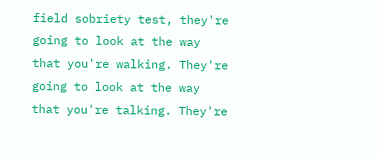field sobriety test, they're going to look at the way that you're walking. They're going to look at the way that you're talking. They're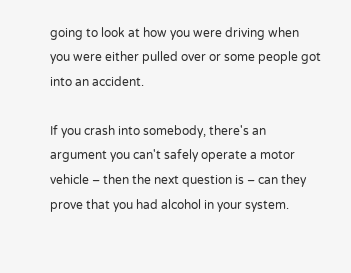going to look at how you were driving when you were either pulled over or some people got into an accident.

If you crash into somebody, there's an argument you can't safely operate a motor vehicle – then the next question is – can they prove that you had alcohol in your system.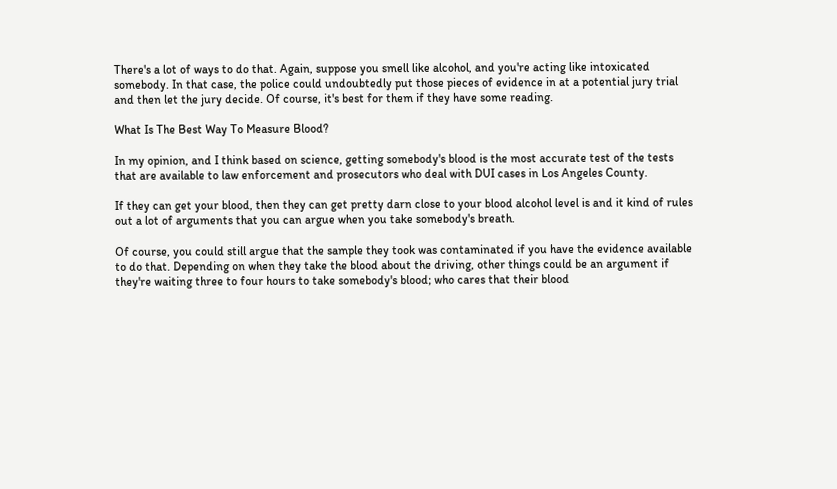There's a lot of ways to do that. Again, suppose you smell like alcohol, and you're acting like intoxicated somebody. In that case, the police could undoubtedly put those pieces of evidence in at a potential jury trial and then let the jury decide. Of course, it's best for them if they have some reading.

What Is The Best Way To Measure Blood?

In my opinion, and I think based on science, getting somebody's blood is the most accurate test of the tests that are available to law enforcement and prosecutors who deal with DUI cases in Los Angeles County.

If they can get your blood, then they can get pretty darn close to your blood alcohol level is and it kind of rules out a lot of arguments that you can argue when you take somebody's breath.

Of course, you could still argue that the sample they took was contaminated if you have the evidence available to do that. Depending on when they take the blood about the driving, other things could be an argument if they're waiting three to four hours to take somebody's blood; who cares that their blood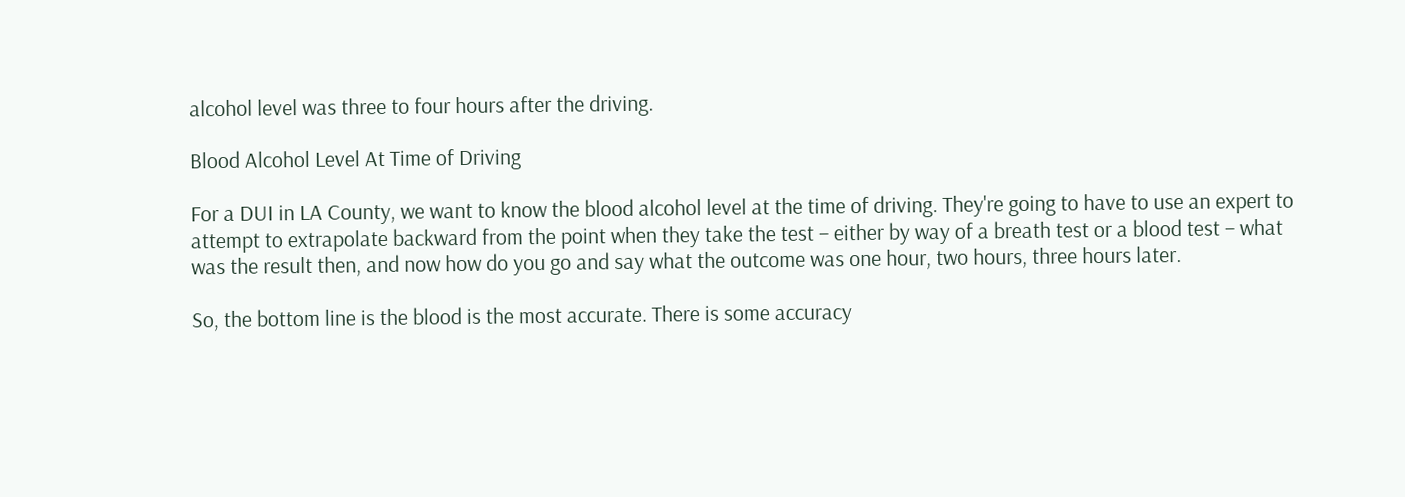alcohol level was three to four hours after the driving.

Blood Alcohol Level At Time of Driving

For a DUI in LA County, we want to know the blood alcohol level at the time of driving. They're going to have to use an expert to attempt to extrapolate backward from the point when they take the test – either by way of a breath test or a blood test – what was the result then, and now how do you go and say what the outcome was one hour, two hours, three hours later.

So, the bottom line is the blood is the most accurate. There is some accuracy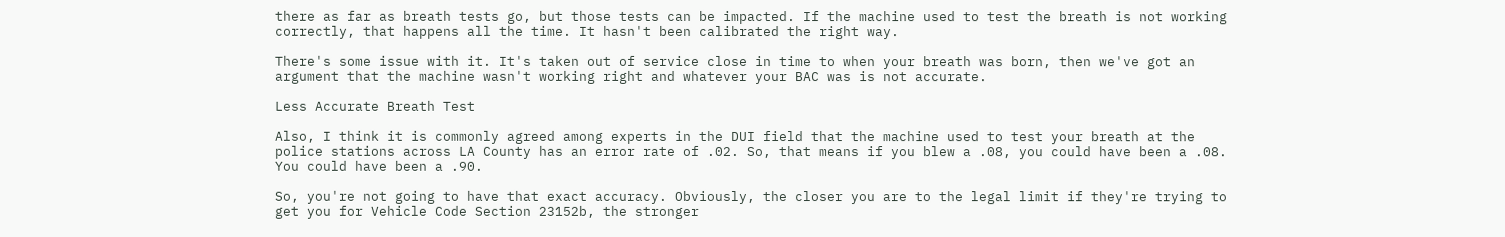there as far as breath tests go, but those tests can be impacted. If the machine used to test the breath is not working correctly, that happens all the time. It hasn't been calibrated the right way.

There's some issue with it. It's taken out of service close in time to when your breath was born, then we've got an argument that the machine wasn't working right and whatever your BAC was is not accurate.

Less Accurate Breath Test

Also, I think it is commonly agreed among experts in the DUI field that the machine used to test your breath at the police stations across LA County has an error rate of .02. So, that means if you blew a .08, you could have been a .08. You could have been a .90.

So, you're not going to have that exact accuracy. Obviously, the closer you are to the legal limit if they're trying to get you for Vehicle Code Section 23152b, the stronger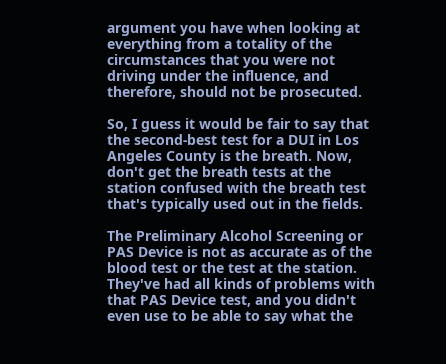argument you have when looking at everything from a totality of the circumstances that you were not driving under the influence, and therefore, should not be prosecuted.

So, I guess it would be fair to say that the second-best test for a DUI in Los Angeles County is the breath. Now, don't get the breath tests at the station confused with the breath test that's typically used out in the fields.

The Preliminary Alcohol Screening or PAS Device is not as accurate as of the blood test or the test at the station. They've had all kinds of problems with that PAS Device test, and you didn't even use to be able to say what the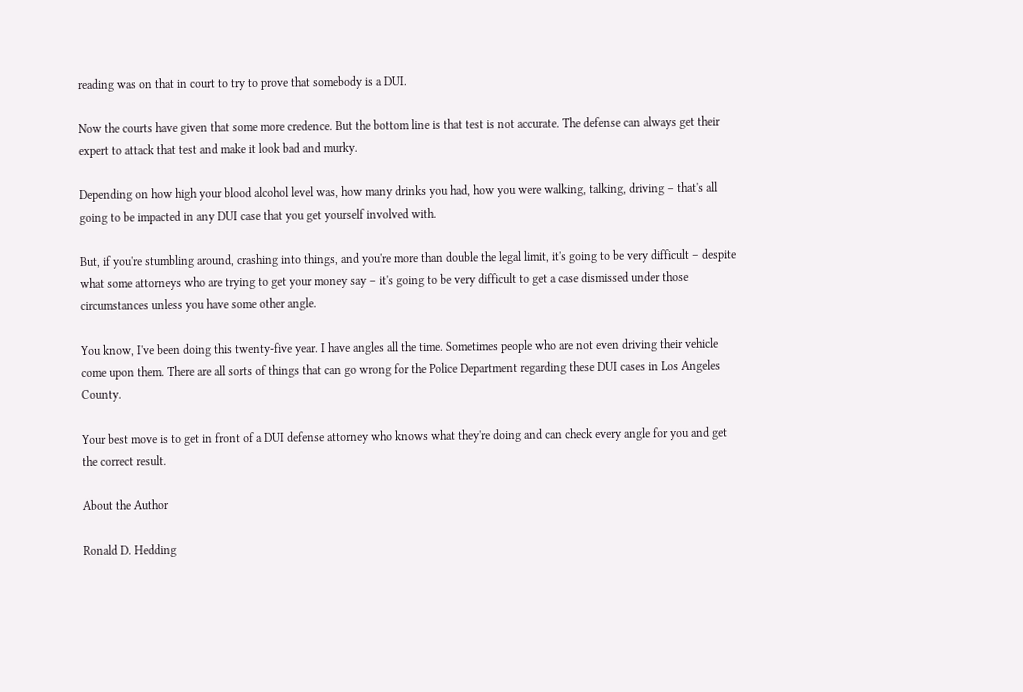reading was on that in court to try to prove that somebody is a DUI.

Now the courts have given that some more credence. But the bottom line is that test is not accurate. The defense can always get their expert to attack that test and make it look bad and murky.

Depending on how high your blood alcohol level was, how many drinks you had, how you were walking, talking, driving – that's all going to be impacted in any DUI case that you get yourself involved with.

But, if you're stumbling around, crashing into things, and you're more than double the legal limit, it's going to be very difficult – despite what some attorneys who are trying to get your money say – it's going to be very difficult to get a case dismissed under those circumstances unless you have some other angle.

You know, I've been doing this twenty-five year. I have angles all the time. Sometimes people who are not even driving their vehicle come upon them. There are all sorts of things that can go wrong for the Police Department regarding these DUI cases in Los Angeles County.

Your best move is to get in front of a DUI defense attorney who knows what they're doing and can check every angle for you and get the correct result.

About the Author

Ronald D. Hedding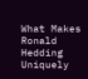What Makes Ronald Hedding Uniquely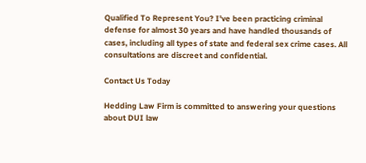Qualified To Represent You? I've been practicing criminal defense for almost 30 years and have handled thousands of cases, including all types of state and federal sex crime cases. All consultations are discreet and confidential.

Contact Us Today

Hedding Law Firm is committed to answering your questions about DUI law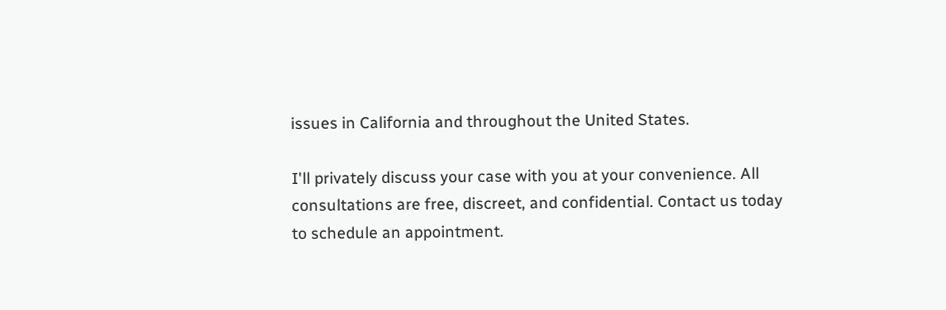issues in California and throughout the United States.

I'll privately discuss your case with you at your convenience. All consultations are free, discreet, and confidential. Contact us today to schedule an appointment.